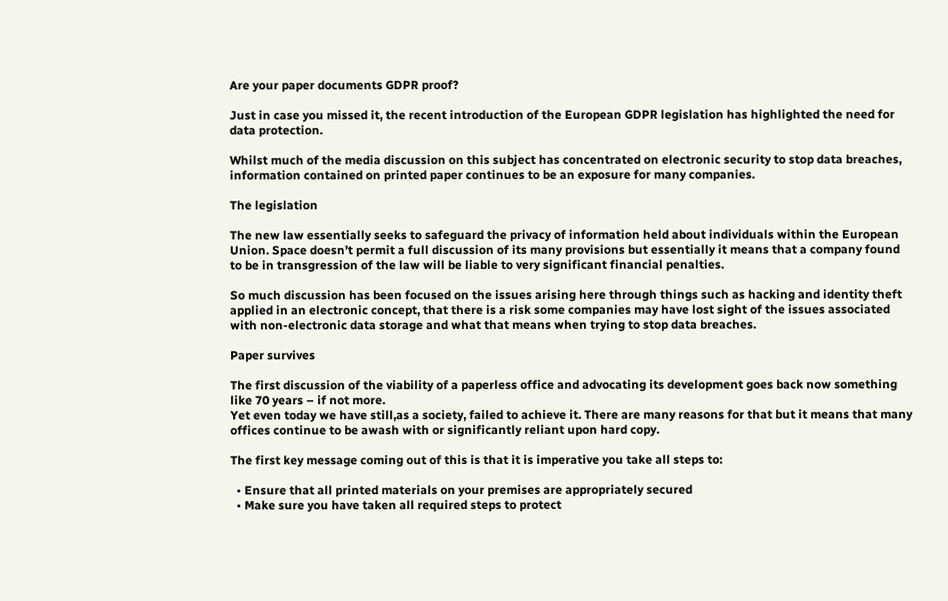Are your paper documents GDPR proof?

Just in case you missed it, the recent introduction of the European GDPR legislation has highlighted the need for data protection.

Whilst much of the media discussion on this subject has concentrated on electronic security to stop data breaches, information contained on printed paper continues to be an exposure for many companies.

The legislation

The new law essentially seeks to safeguard the privacy of information held about individuals within the European Union. Space doesn’t permit a full discussion of its many provisions but essentially it means that a company found to be in transgression of the law will be liable to very significant financial penalties.

So much discussion has been focused on the issues arising here through things such as hacking and identity theft applied in an electronic concept, that there is a risk some companies may have lost sight of the issues associated with non-electronic data storage and what that means when trying to stop data breaches.

Paper survives

The first discussion of the viability of a paperless office and advocating its development goes back now something like 70 years – if not more.
Yet even today we have still,as a society, failed to achieve it. There are many reasons for that but it means that many offices continue to be awash with or significantly reliant upon hard copy.

The first key message coming out of this is that it is imperative you take all steps to:

  • Ensure that all printed materials on your premises are appropriately secured
  • Make sure you have taken all required steps to protect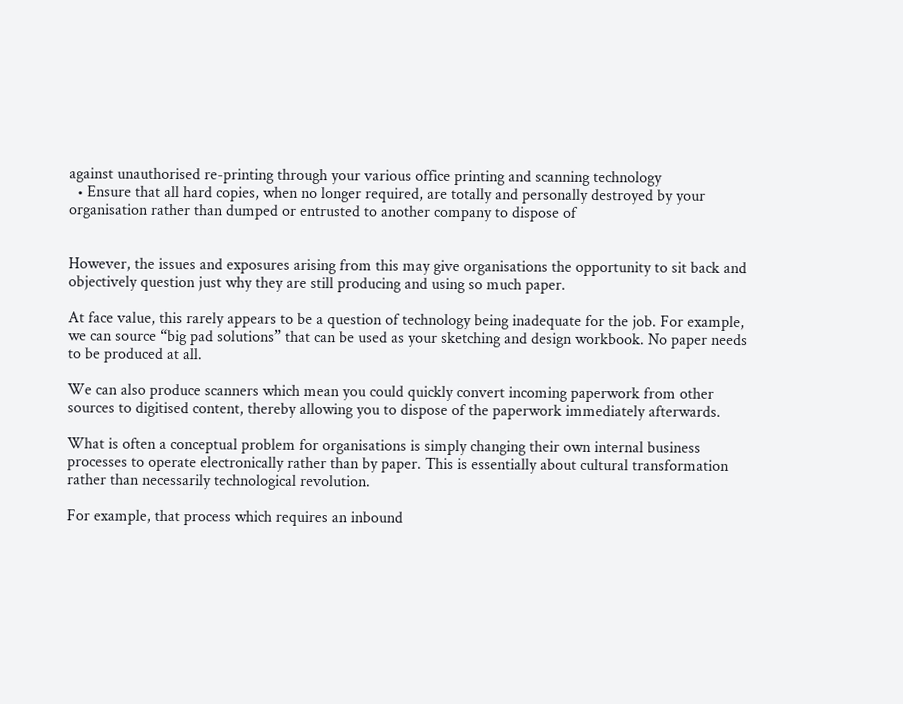against unauthorised re-printing through your various office printing and scanning technology
  • Ensure that all hard copies, when no longer required, are totally and personally destroyed by your organisation rather than dumped or entrusted to another company to dispose of


However, the issues and exposures arising from this may give organisations the opportunity to sit back and objectively question just why they are still producing and using so much paper.

At face value, this rarely appears to be a question of technology being inadequate for the job. For example, we can source “big pad solutions” that can be used as your sketching and design workbook. No paper needs to be produced at all.

We can also produce scanners which mean you could quickly convert incoming paperwork from other sources to digitised content, thereby allowing you to dispose of the paperwork immediately afterwards.

What is often a conceptual problem for organisations is simply changing their own internal business processes to operate electronically rather than by paper. This is essentially about cultural transformation rather than necessarily technological revolution.

For example, that process which requires an inbound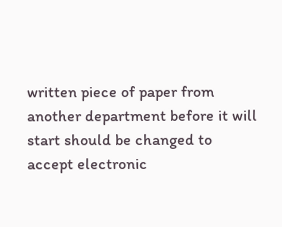written piece of paper from another department before it will start should be changed to accept electronic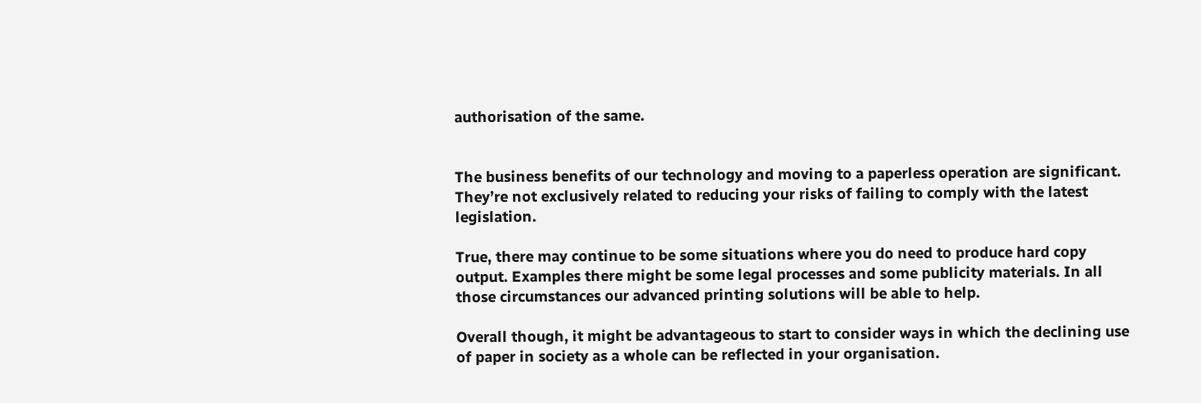authorisation of the same.


The business benefits of our technology and moving to a paperless operation are significant. They’re not exclusively related to reducing your risks of failing to comply with the latest legislation.

True, there may continue to be some situations where you do need to produce hard copy output. Examples there might be some legal processes and some publicity materials. In all those circumstances our advanced printing solutions will be able to help.

Overall though, it might be advantageous to start to consider ways in which the declining use of paper in society as a whole can be reflected in your organisation.